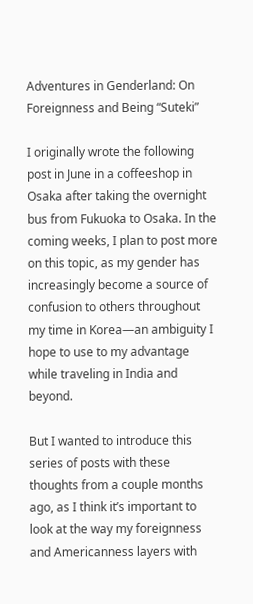Adventures in Genderland: On Foreignness and Being “Suteki”

I originally wrote the following post in June in a coffeeshop in Osaka after taking the overnight bus from Fukuoka to Osaka. In the coming weeks, I plan to post more on this topic, as my gender has increasingly become a source of confusion to others throughout my time in Korea—an ambiguity I hope to use to my advantage while traveling in India and beyond.

But I wanted to introduce this series of posts with these thoughts from a couple months ago, as I think it’s important to look at the way my foreignness and Americanness layers with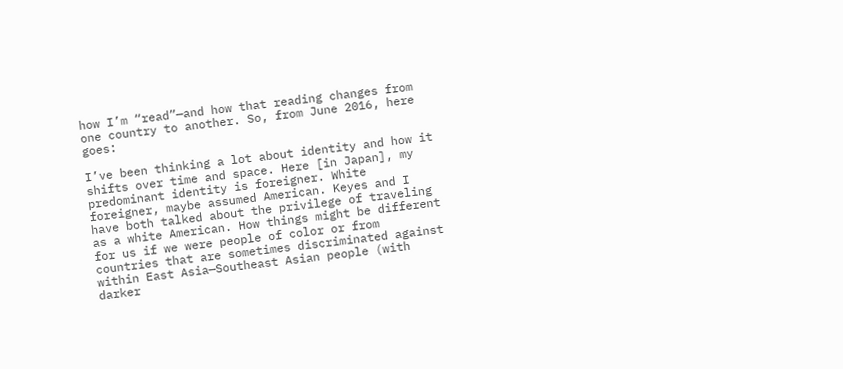how I’m “read”—and how that reading changes from one country to another. So, from June 2016, here goes:

I’ve been thinking a lot about identity and how it shifts over time and space. Here [in Japan], my predominant identity is foreigner. White foreigner, maybe assumed American. Keyes and I have both talked about the privilege of traveling as a white American. How things might be different for us if we were people of color or from countries that are sometimes discriminated against within East Asia—Southeast Asian people (with darker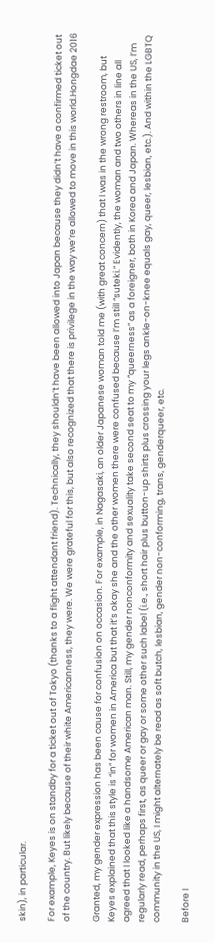skin), in particular.

For example, Keyes is on standby for a ticket out of Tokyo (thanks to a flight attendant friend). Technically, they shouldn’t have been allowed into Japan because they didn’t have a confirmed ticket out of the country. But likely because of their white Americanness, they were. We were grateful for this, but also recognized that there is privilege in the way we’re allowed to move in this world.Hongdae 2016

Granted, my gender expression has been cause for confusion on occasion. For example, in Nagasaki, an older Japanese woman told me (with great concern) that I was in the wrong restroom, but Keyes explained that this style is “in” for women in America but that it’s okay she and the other women there were confused because I’m still “suteki.” Evidently, the woman and two others in line all agreed that I looked like a handsome American man. Still, my gender nonconformity and sexuality take second seat to my “queerness” as a foreigner, both in Korea and Japan. Whereas in the US, I’m regularly read, perhaps first, as queer or gay or some other such label (i.e., short hair plus button-up shirts plus crossing your legs ankle-on-knee equals gay, queer, lesbian, etc.). And within the LGBTQ community in the US, I might alternately be read as soft butch, lesbian, gender non-conforming, trans, genderqueer, etc.

Before I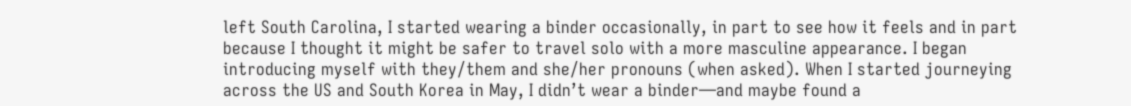left South Carolina, I started wearing a binder occasionally, in part to see how it feels and in part because I thought it might be safer to travel solo with a more masculine appearance. I began introducing myself with they/them and she/her pronouns (when asked). When I started journeying across the US and South Korea in May, I didn’t wear a binder—and maybe found a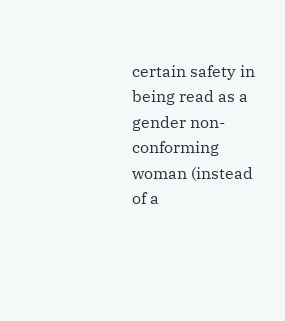certain safety in being read as a gender non-conforming woman (instead of a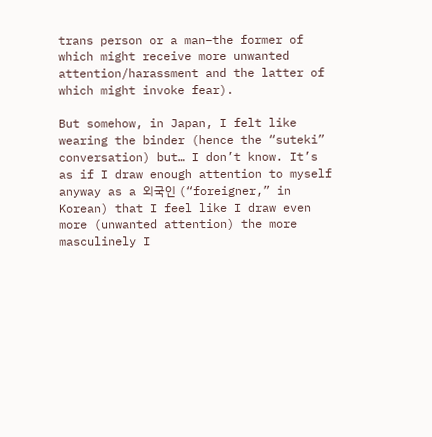trans person or a man–the former of which might receive more unwanted attention/harassment and the latter of which might invoke fear).

But somehow, in Japan, I felt like wearing the binder (hence the “suteki” conversation) but… I don’t know. It’s as if I draw enough attention to myself anyway as a 외국인 (“foreigner,” in Korean) that I feel like I draw even more (unwanted attention) the more masculinely I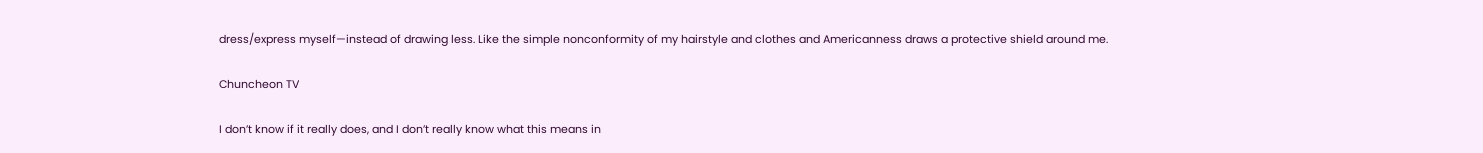dress/express myself—instead of drawing less. Like the simple nonconformity of my hairstyle and clothes and Americanness draws a protective shield around me.

Chuncheon TV

I don’t know if it really does, and I don’t really know what this means in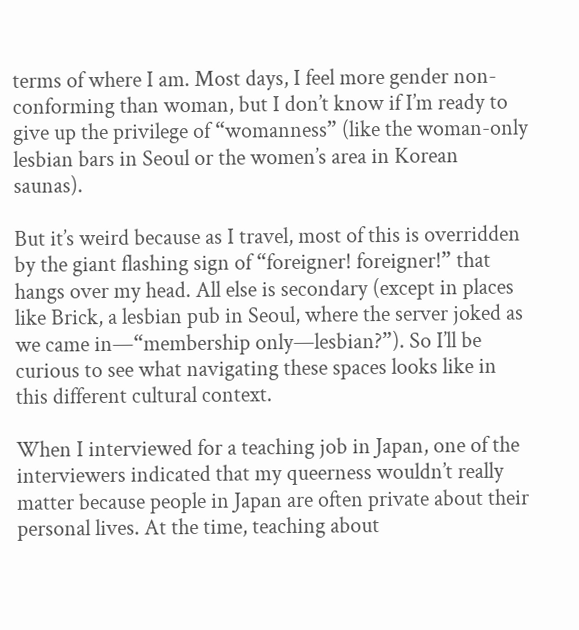terms of where I am. Most days, I feel more gender non-conforming than woman, but I don’t know if I’m ready to give up the privilege of “womanness” (like the woman-only lesbian bars in Seoul or the women’s area in Korean saunas).

But it’s weird because as I travel, most of this is overridden by the giant flashing sign of “foreigner! foreigner!” that hangs over my head. All else is secondary (except in places like Brick, a lesbian pub in Seoul, where the server joked as we came in—“membership only—lesbian?”). So I’ll be curious to see what navigating these spaces looks like in this different cultural context.

When I interviewed for a teaching job in Japan, one of the interviewers indicated that my queerness wouldn’t really matter because people in Japan are often private about their personal lives. At the time, teaching about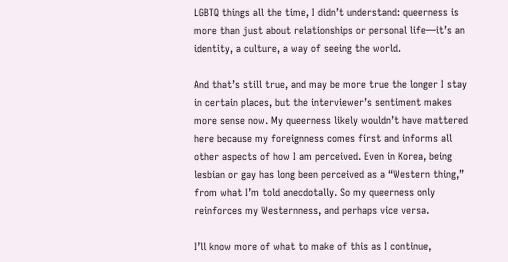LGBTQ things all the time, I didn’t understand: queerness is more than just about relationships or personal life—it’s an identity, a culture, a way of seeing the world.

And that’s still true, and may be more true the longer I stay in certain places, but the interviewer’s sentiment makes more sense now. My queerness likely wouldn’t have mattered here because my foreignness comes first and informs all other aspects of how I am perceived. Even in Korea, being lesbian or gay has long been perceived as a “Western thing,” from what I’m told anecdotally. So my queerness only reinforces my Westernness, and perhaps vice versa.

I’ll know more of what to make of this as I continue,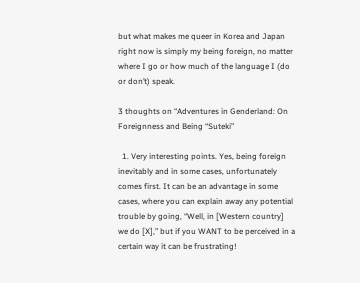but what makes me queer in Korea and Japan right now is simply my being foreign, no matter where I go or how much of the language I (do or don’t) speak.

3 thoughts on “Adventures in Genderland: On Foreignness and Being “Suteki”

  1. Very interesting points. Yes, being foreign inevitably and in some cases, unfortunately comes first. It can be an advantage in some cases, where you can explain away any potential trouble by going, “Well, in [Western country] we do [X],” but if you WANT to be perceived in a certain way it can be frustrating!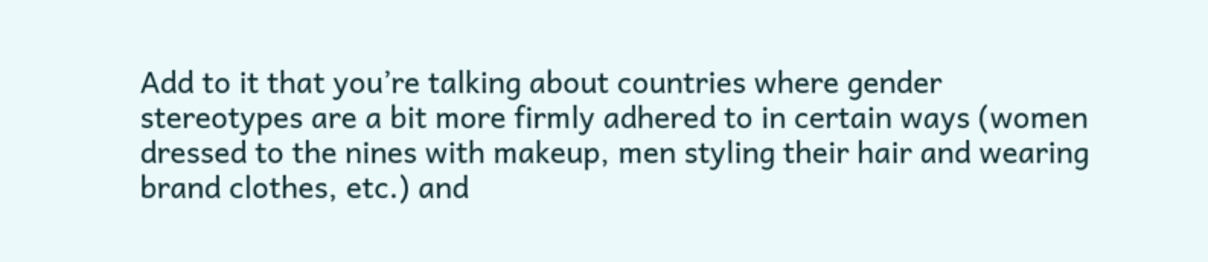Add to it that you’re talking about countries where gender stereotypes are a bit more firmly adhered to in certain ways (women dressed to the nines with makeup, men styling their hair and wearing brand clothes, etc.) and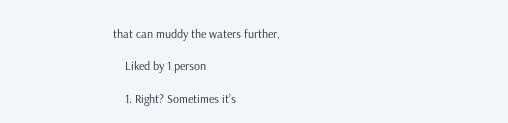that can muddy the waters further.

    Liked by 1 person

    1. Right? Sometimes it’s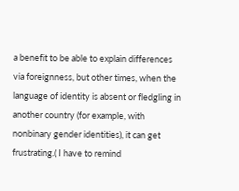a benefit to be able to explain differences via foreignness, but other times, when the language of identity is absent or fledgling in another country (for example, with nonbinary gender identities), it can get frustrating.( I have to remind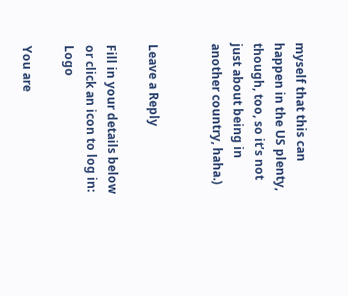myself that this can happen in the US plenty, though, too, so it’s not just about being in another country, haha.)


Leave a Reply

Fill in your details below or click an icon to log in: Logo

You are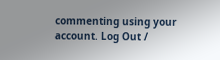commenting using your account. Log Out /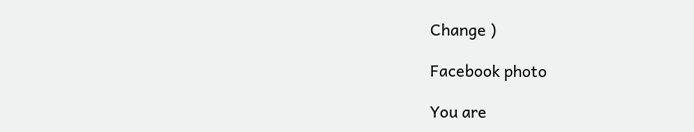Change )

Facebook photo

You are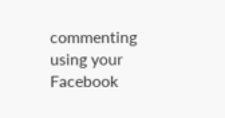commenting using your Facebook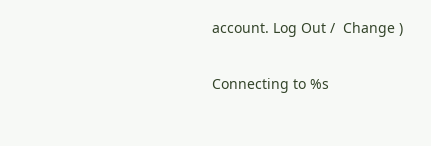account. Log Out /  Change )

Connecting to %s